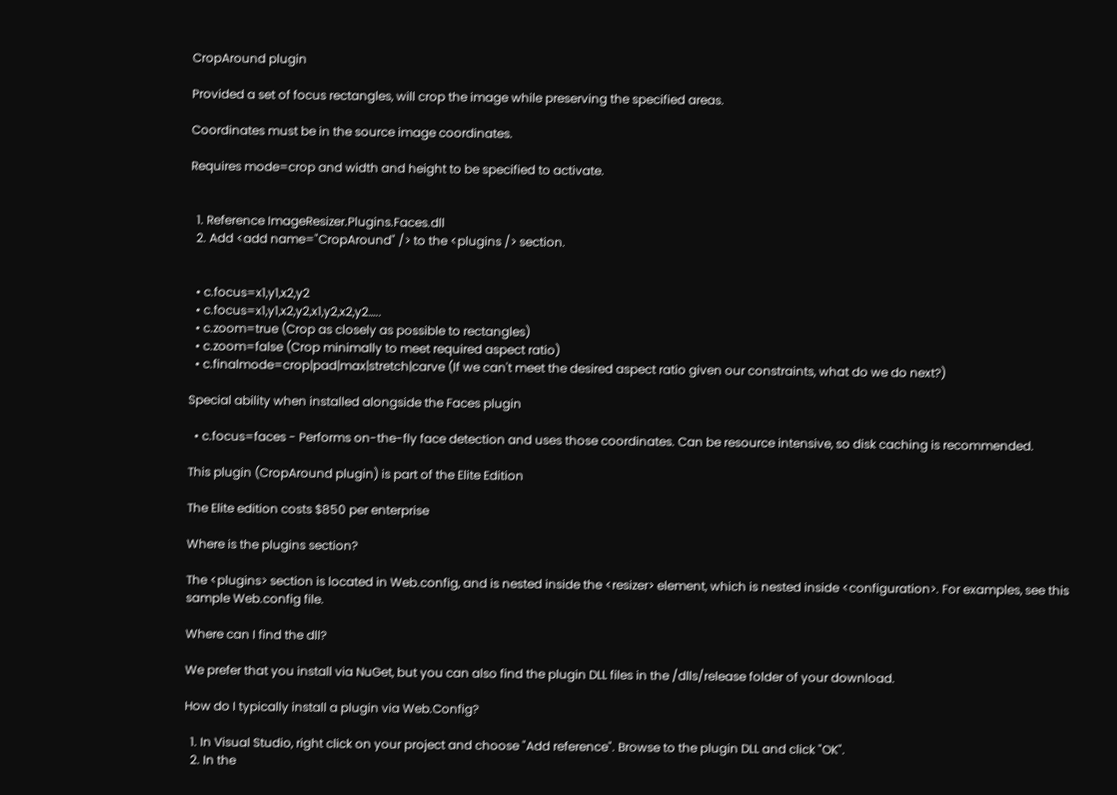CropAround plugin

Provided a set of focus rectangles, will crop the image while preserving the specified areas.

Coordinates must be in the source image coordinates.

Requires mode=crop and width and height to be specified to activate.


  1. Reference ImageResizer.Plugins.Faces.dll
  2. Add <add name="CropAround" /> to the <plugins /> section.


  • c.focus=x1,y1,x2,y2
  • c.focus=x1,y1,x2,y2,x1,y2,x2,y2…..
  • c.zoom=true (Crop as closely as possible to rectangles)
  • c.zoom=false (Crop minimally to meet required aspect ratio)
  • c.finalmode=crop|pad|max|stretch|carve (If we can't meet the desired aspect ratio given our constraints, what do we do next?)

Special ability when installed alongside the Faces plugin

  • c.focus=faces - Performs on-the-fly face detection and uses those coordinates. Can be resource intensive, so disk caching is recommended.

This plugin (CropAround plugin) is part of the Elite Edition

The Elite edition costs $850 per enterprise

Where is the plugins section?

The <plugins> section is located in Web.config, and is nested inside the <resizer> element, which is nested inside <configuration>. For examples, see this sample Web.config file.

Where can I find the dll?

We prefer that you install via NuGet, but you can also find the plugin DLL files in the /dlls/release folder of your download.

How do I typically install a plugin via Web.Config?

  1. In Visual Studio, right click on your project and choose "Add reference". Browse to the plugin DLL and click "OK".
  2. In the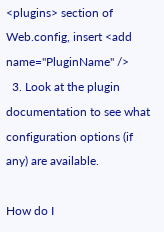<plugins> section of Web.config, insert <add name="PluginName" />
  3. Look at the plugin documentation to see what configuration options (if any) are available.

How do I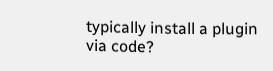typically install a plugin via code?